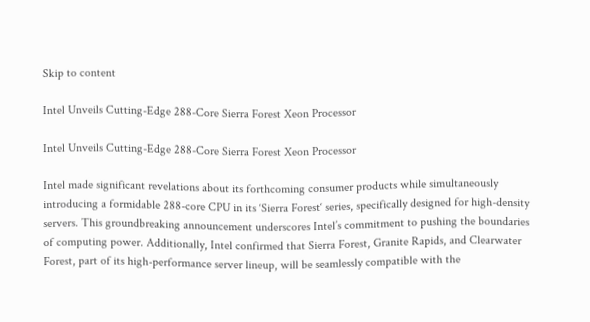Skip to content

Intel Unveils Cutting-Edge 288-Core Sierra Forest Xeon Processor

Intel Unveils Cutting-Edge 288-Core Sierra Forest Xeon Processor

Intel made significant revelations about its forthcoming consumer products while simultaneously introducing a formidable 288-core CPU in its ‘Sierra Forest‘ series, specifically designed for high-density servers. This groundbreaking announcement underscores Intel’s commitment to pushing the boundaries of computing power. Additionally, Intel confirmed that Sierra Forest, Granite Rapids, and Clearwater Forest, part of its high-performance server lineup, will be seamlessly compatible with the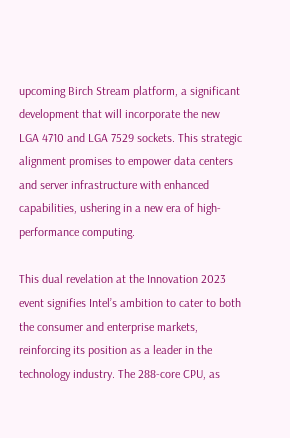upcoming Birch Stream platform, a significant development that will incorporate the new LGA 4710 and LGA 7529 sockets. This strategic alignment promises to empower data centers and server infrastructure with enhanced capabilities, ushering in a new era of high-performance computing.

This dual revelation at the Innovation 2023 event signifies Intel’s ambition to cater to both the consumer and enterprise markets, reinforcing its position as a leader in the technology industry. The 288-core CPU, as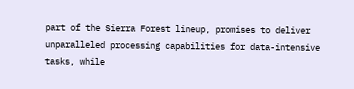part of the Sierra Forest lineup, promises to deliver unparalleled processing capabilities for data-intensive tasks, while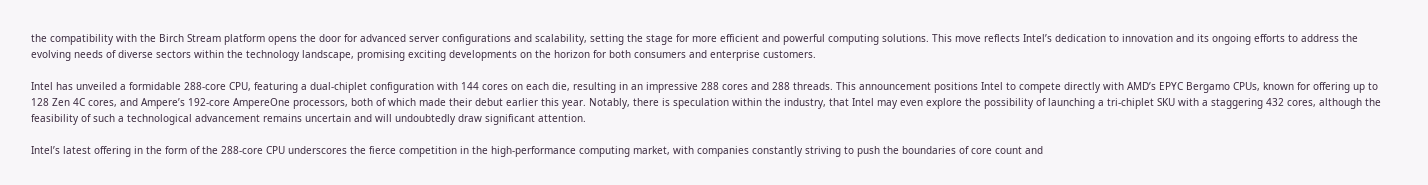the compatibility with the Birch Stream platform opens the door for advanced server configurations and scalability, setting the stage for more efficient and powerful computing solutions. This move reflects Intel’s dedication to innovation and its ongoing efforts to address the evolving needs of diverse sectors within the technology landscape, promising exciting developments on the horizon for both consumers and enterprise customers.

Intel has unveiled a formidable 288-core CPU, featuring a dual-chiplet configuration with 144 cores on each die, resulting in an impressive 288 cores and 288 threads. This announcement positions Intel to compete directly with AMD’s EPYC Bergamo CPUs, known for offering up to 128 Zen 4C cores, and Ampere’s 192-core AmpereOne processors, both of which made their debut earlier this year. Notably, there is speculation within the industry, that Intel may even explore the possibility of launching a tri-chiplet SKU with a staggering 432 cores, although the feasibility of such a technological advancement remains uncertain and will undoubtedly draw significant attention.

Intel’s latest offering in the form of the 288-core CPU underscores the fierce competition in the high-performance computing market, with companies constantly striving to push the boundaries of core count and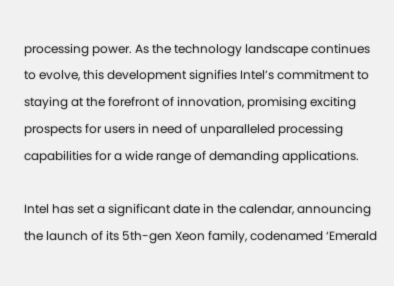processing power. As the technology landscape continues to evolve, this development signifies Intel’s commitment to staying at the forefront of innovation, promising exciting prospects for users in need of unparalleled processing capabilities for a wide range of demanding applications.

Intel has set a significant date in the calendar, announcing the launch of its 5th-gen Xeon family, codenamed ‘Emerald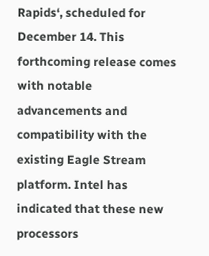Rapids‘, scheduled for December 14. This forthcoming release comes with notable advancements and compatibility with the existing Eagle Stream platform. Intel has indicated that these new processors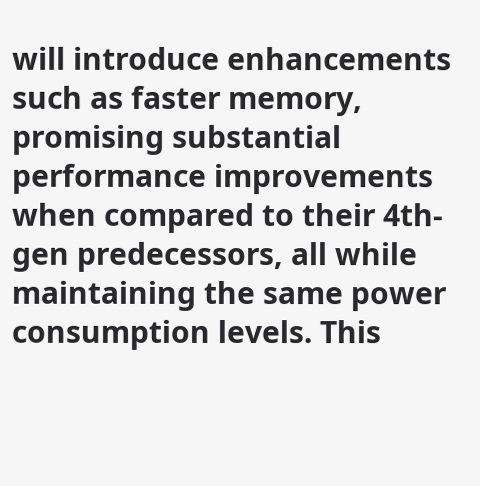will introduce enhancements such as faster memory, promising substantial performance improvements when compared to their 4th-gen predecessors, all while maintaining the same power consumption levels. This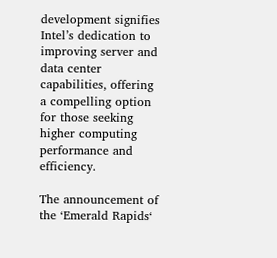development signifies Intel’s dedication to improving server and data center capabilities, offering a compelling option for those seeking higher computing performance and efficiency.

The announcement of the ‘Emerald Rapids‘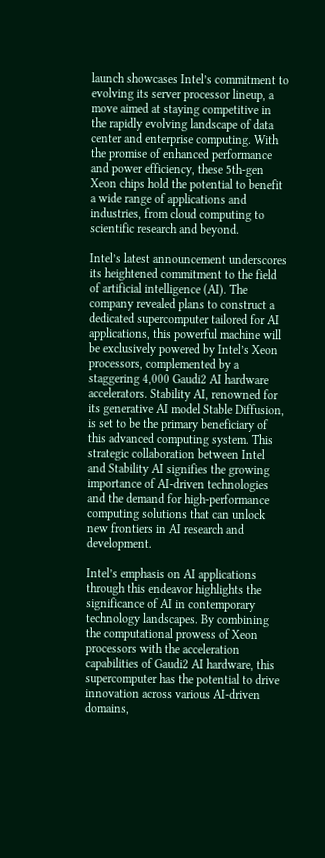launch showcases Intel’s commitment to evolving its server processor lineup, a move aimed at staying competitive in the rapidly evolving landscape of data center and enterprise computing. With the promise of enhanced performance and power efficiency, these 5th-gen Xeon chips hold the potential to benefit a wide range of applications and industries, from cloud computing to scientific research and beyond.

Intel’s latest announcement underscores its heightened commitment to the field of artificial intelligence (AI). The company revealed plans to construct a dedicated supercomputer tailored for AI applications, this powerful machine will be exclusively powered by Intel’s Xeon processors, complemented by a staggering 4,000 Gaudi2 AI hardware accelerators. Stability AI, renowned for its generative AI model Stable Diffusion, is set to be the primary beneficiary of this advanced computing system. This strategic collaboration between Intel and Stability AI signifies the growing importance of AI-driven technologies and the demand for high-performance computing solutions that can unlock new frontiers in AI research and development.

Intel’s emphasis on AI applications through this endeavor highlights the significance of AI in contemporary technology landscapes. By combining the computational prowess of Xeon processors with the acceleration capabilities of Gaudi2 AI hardware, this supercomputer has the potential to drive innovation across various AI-driven domains,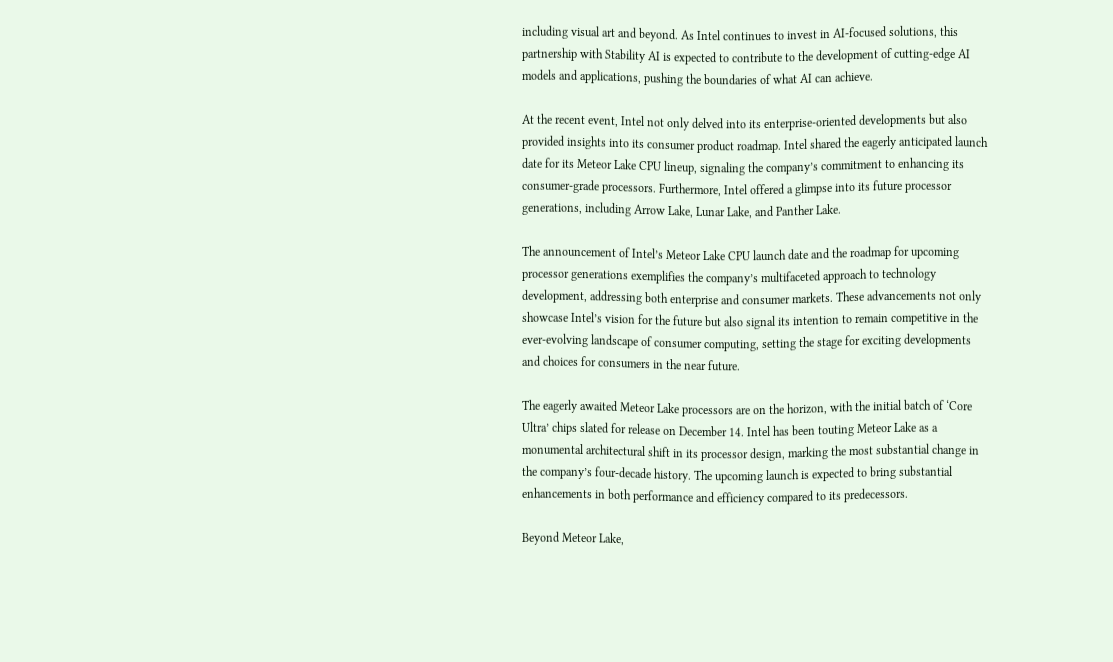including visual art and beyond. As Intel continues to invest in AI-focused solutions, this partnership with Stability AI is expected to contribute to the development of cutting-edge AI models and applications, pushing the boundaries of what AI can achieve.

At the recent event, Intel not only delved into its enterprise-oriented developments but also provided insights into its consumer product roadmap. Intel shared the eagerly anticipated launch date for its Meteor Lake CPU lineup, signaling the company’s commitment to enhancing its consumer-grade processors. Furthermore, Intel offered a glimpse into its future processor generations, including Arrow Lake, Lunar Lake, and Panther Lake.

The announcement of Intel’s Meteor Lake CPU launch date and the roadmap for upcoming processor generations exemplifies the company’s multifaceted approach to technology development, addressing both enterprise and consumer markets. These advancements not only showcase Intel’s vision for the future but also signal its intention to remain competitive in the ever-evolving landscape of consumer computing, setting the stage for exciting developments and choices for consumers in the near future.

The eagerly awaited Meteor Lake processors are on the horizon, with the initial batch of ‘Core Ultra’ chips slated for release on December 14. Intel has been touting Meteor Lake as a monumental architectural shift in its processor design, marking the most substantial change in the company’s four-decade history. The upcoming launch is expected to bring substantial enhancements in both performance and efficiency compared to its predecessors.

Beyond Meteor Lake,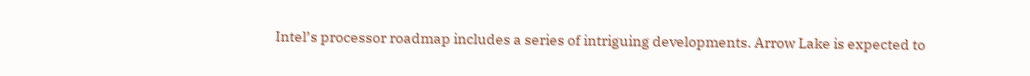Intel’s processor roadmap includes a series of intriguing developments. Arrow Lake is expected to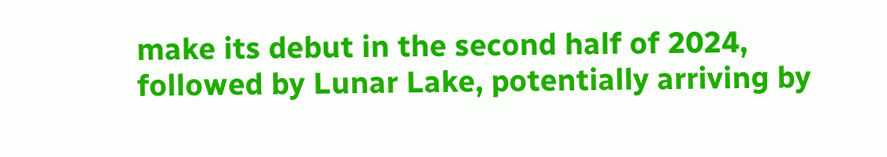make its debut in the second half of 2024, followed by Lunar Lake, potentially arriving by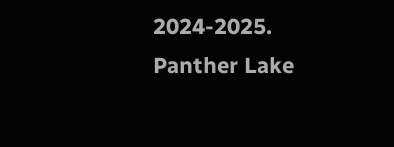2024-2025. Panther Lake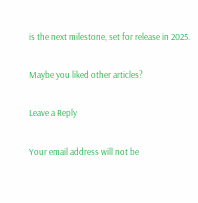is the next milestone, set for release in 2025.

Maybe you liked other articles?

Leave a Reply

Your email address will not be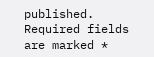published. Required fields are marked *